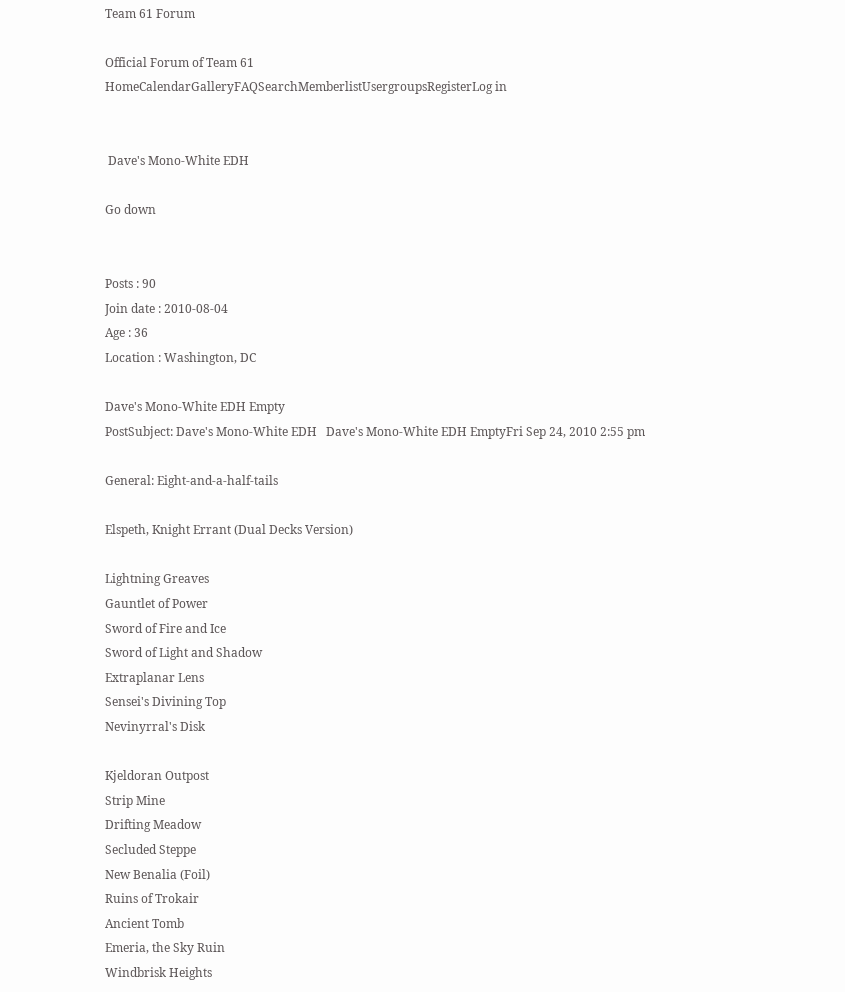Team 61 Forum

Official Forum of Team 61
HomeCalendarGalleryFAQSearchMemberlistUsergroupsRegisterLog in


 Dave's Mono-White EDH

Go down


Posts : 90
Join date : 2010-08-04
Age : 36
Location : Washington, DC

Dave's Mono-White EDH Empty
PostSubject: Dave's Mono-White EDH   Dave's Mono-White EDH EmptyFri Sep 24, 2010 2:55 pm

General: Eight-and-a-half-tails

Elspeth, Knight Errant (Dual Decks Version)

Lightning Greaves
Gauntlet of Power
Sword of Fire and Ice
Sword of Light and Shadow
Extraplanar Lens
Sensei's Divining Top
Nevinyrral's Disk

Kjeldoran Outpost
Strip Mine
Drifting Meadow
Secluded Steppe
New Benalia (Foil)
Ruins of Trokair
Ancient Tomb
Emeria, the Sky Ruin
Windbrisk Heights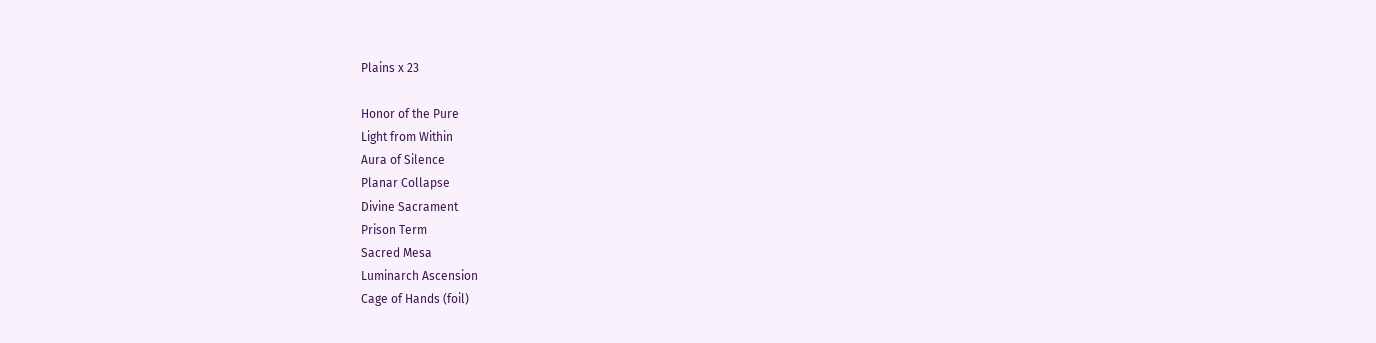Plains x 23

Honor of the Pure
Light from Within
Aura of Silence
Planar Collapse
Divine Sacrament
Prison Term
Sacred Mesa
Luminarch Ascension
Cage of Hands (foil)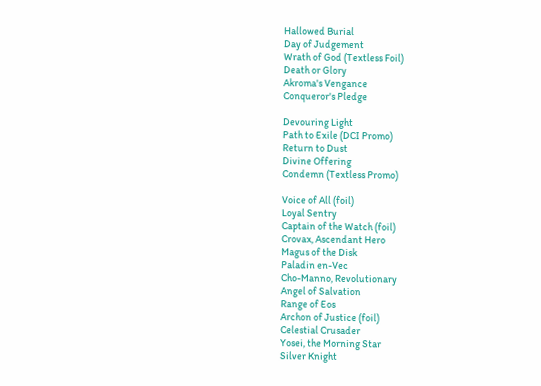Hallowed Burial
Day of Judgement
Wrath of God (Textless Foil)
Death or Glory
Akroma's Vengance
Conqueror's Pledge

Devouring Light
Path to Exile (DCI Promo)
Return to Dust
Divine Offering
Condemn (Textless Promo)

Voice of All (foil)
Loyal Sentry
Captain of the Watch (foil)
Crovax, Ascendant Hero
Magus of the Disk
Paladin en-Vec
Cho-Manno, Revolutionary
Angel of Salvation
Range of Eos
Archon of Justice (foil)
Celestial Crusader
Yosei, the Morning Star
Silver Knight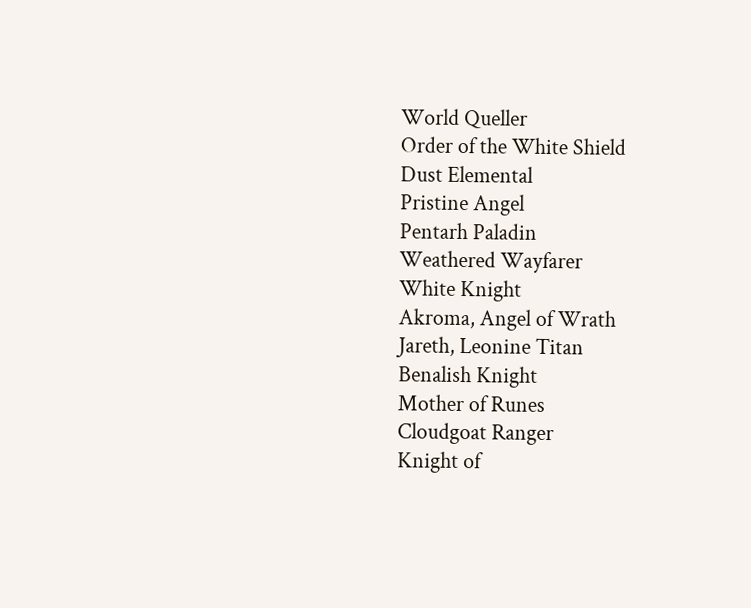World Queller
Order of the White Shield
Dust Elemental
Pristine Angel
Pentarh Paladin
Weathered Wayfarer
White Knight
Akroma, Angel of Wrath
Jareth, Leonine Titan
Benalish Knight
Mother of Runes
Cloudgoat Ranger
Knight of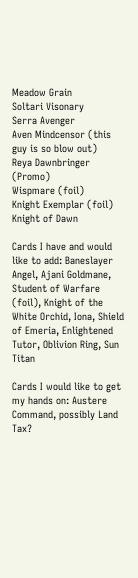Meadow Grain
Soltari Visonary
Serra Avenger
Aven Mindcensor (this guy is so blow out)
Reya Dawnbringer (Promo)
Wispmare (foil)
Knight Exemplar (foil)
Knight of Dawn

Cards I have and would like to add: Baneslayer Angel, Ajani Goldmane, Student of Warfare (foil), Knight of the White Orchid, Iona, Shield of Emeria, Enlightened Tutor, Oblivion Ring, Sun Titan

Cards I would like to get my hands on: Austere Command, possibly Land Tax?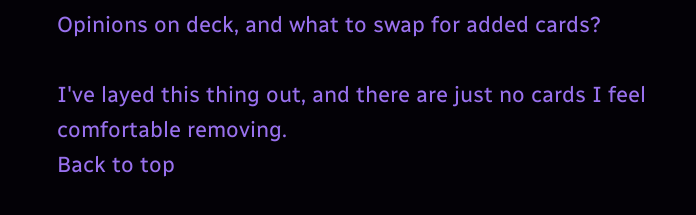Opinions on deck, and what to swap for added cards?

I've layed this thing out, and there are just no cards I feel comfortable removing.
Back to top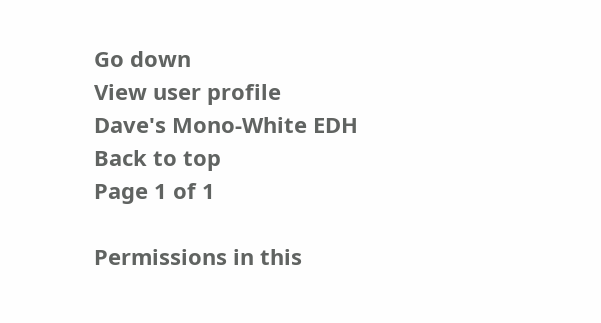Go down
View user profile
Dave's Mono-White EDH
Back to top
Page 1 of 1

Permissions in this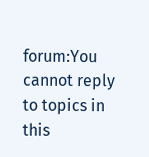forum:You cannot reply to topics in this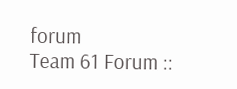forum
Team 61 Forum ::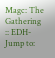Magc: The Gathering :: EDH-
Jump to: